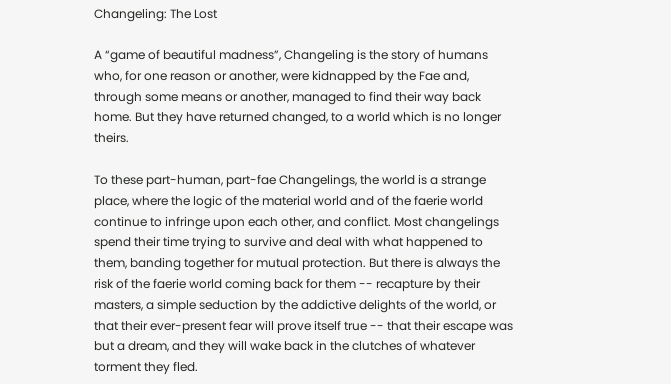Changeling: The Lost

A “game of beautiful madness”, Changeling is the story of humans who, for one reason or another, were kidnapped by the Fae and, through some means or another, managed to find their way back home. But they have returned changed, to a world which is no longer theirs.

To these part-human, part-fae Changelings, the world is a strange place, where the logic of the material world and of the faerie world continue to infringe upon each other, and conflict. Most changelings spend their time trying to survive and deal with what happened to them, banding together for mutual protection. But there is always the risk of the faerie world coming back for them -- recapture by their masters, a simple seduction by the addictive delights of the world, or that their ever-present fear will prove itself true -- that their escape was but a dream, and they will wake back in the clutches of whatever torment they fled.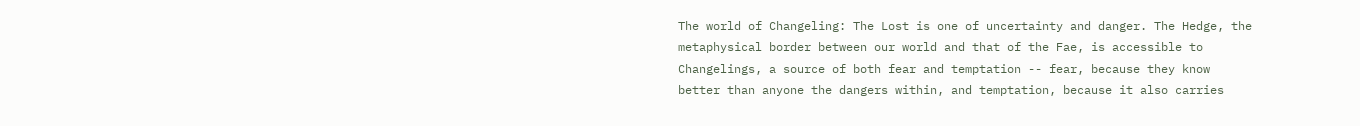The world of Changeling: The Lost is one of uncertainty and danger. The Hedge, the metaphysical border between our world and that of the Fae, is accessible to Changelings, a source of both fear and temptation -- fear, because they know better than anyone the dangers within, and temptation, because it also carries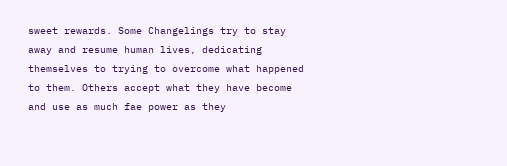sweet rewards. Some Changelings try to stay away and resume human lives, dedicating themselves to trying to overcome what happened to them. Others accept what they have become and use as much fae power as they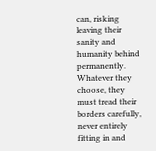can, risking leaving their sanity and humanity behind permanently. Whatever they choose, they must tread their borders carefully, never entirely fitting in and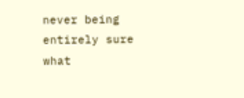never being entirely sure what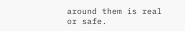around them is real or safe.